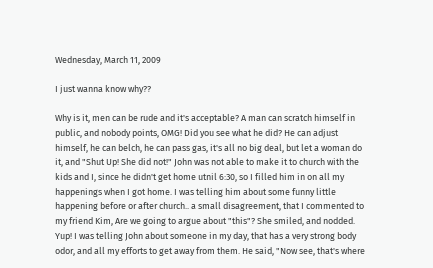Wednesday, March 11, 2009

I just wanna know why??

Why is it, men can be rude and it's acceptable? A man can scratch himself in public, and nobody points, OMG! Did you see what he did? He can adjust himself, he can belch, he can pass gas, it's all no big deal, but let a woman do it, and "Shut Up! She did not!" John was not able to make it to church with the kids and I, since he didn't get home utnil 6:30, so I filled him in on all my happenings when I got home. I was telling him about some funny little happening before or after church.. a small disagreement, that I commented to my friend Kim, Are we going to argue about "this"? She smiled, and nodded. Yup! I was telling John about someone in my day, that has a very strong body odor, and all my efforts to get away from them. He said, "Now see, that's where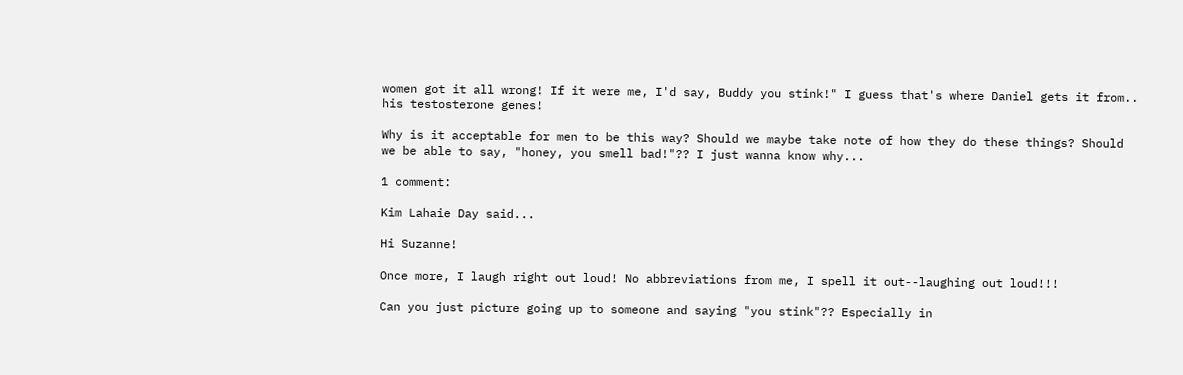women got it all wrong! If it were me, I'd say, Buddy you stink!" I guess that's where Daniel gets it from.. his testosterone genes!

Why is it acceptable for men to be this way? Should we maybe take note of how they do these things? Should we be able to say, "honey, you smell bad!"?? I just wanna know why...

1 comment:

Kim Lahaie Day said...

Hi Suzanne!

Once more, I laugh right out loud! No abbreviations from me, I spell it out--laughing out loud!!!

Can you just picture going up to someone and saying "you stink"?? Especially in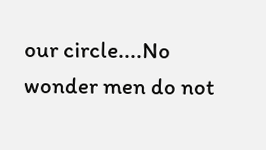our circle....No wonder men do not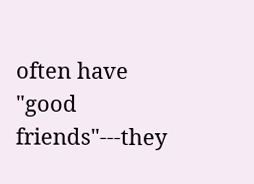often have "good friends"---they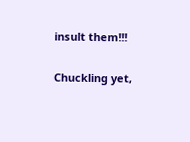insult them!!!

Chuckling yet,